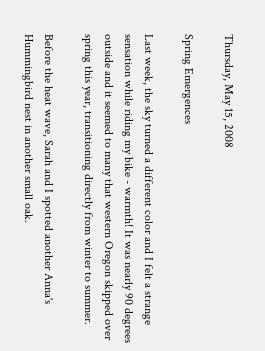Thursday, May 15, 2008

Spring Emergences

Last week, the sky turned a different color and I felt a strange sensation while riding my bike - warmth! It was nearly 90 degrees outside and it seemed to many that western Oregon skipped over spring this year, transitioning directly from winter to summer.

Before the heat wave, Sarah and I spotted another Anna's Hummingbird nest in another small oak.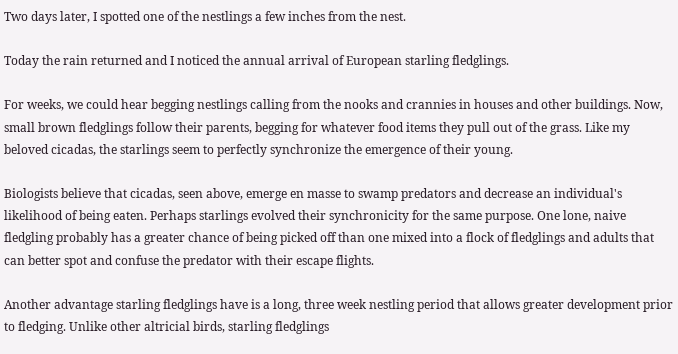Two days later, I spotted one of the nestlings a few inches from the nest.

Today the rain returned and I noticed the annual arrival of European starling fledglings.

For weeks, we could hear begging nestlings calling from the nooks and crannies in houses and other buildings. Now, small brown fledglings follow their parents, begging for whatever food items they pull out of the grass. Like my beloved cicadas, the starlings seem to perfectly synchronize the emergence of their young.

Biologists believe that cicadas, seen above, emerge en masse to swamp predators and decrease an individual's likelihood of being eaten. Perhaps starlings evolved their synchronicity for the same purpose. One lone, naive fledgling probably has a greater chance of being picked off than one mixed into a flock of fledglings and adults that can better spot and confuse the predator with their escape flights.

Another advantage starling fledglings have is a long, three week nestling period that allows greater development prior to fledging. Unlike other altricial birds, starling fledglings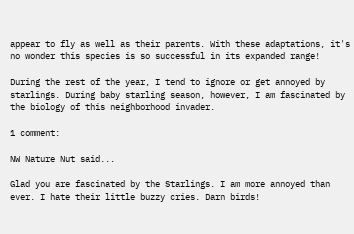appear to fly as well as their parents. With these adaptations, it's no wonder this species is so successful in its expanded range!

During the rest of the year, I tend to ignore or get annoyed by starlings. During baby starling season, however, I am fascinated by the biology of this neighborhood invader.

1 comment:

NW Nature Nut said...

Glad you are fascinated by the Starlings. I am more annoyed than ever. I hate their little buzzy cries. Darn birds!